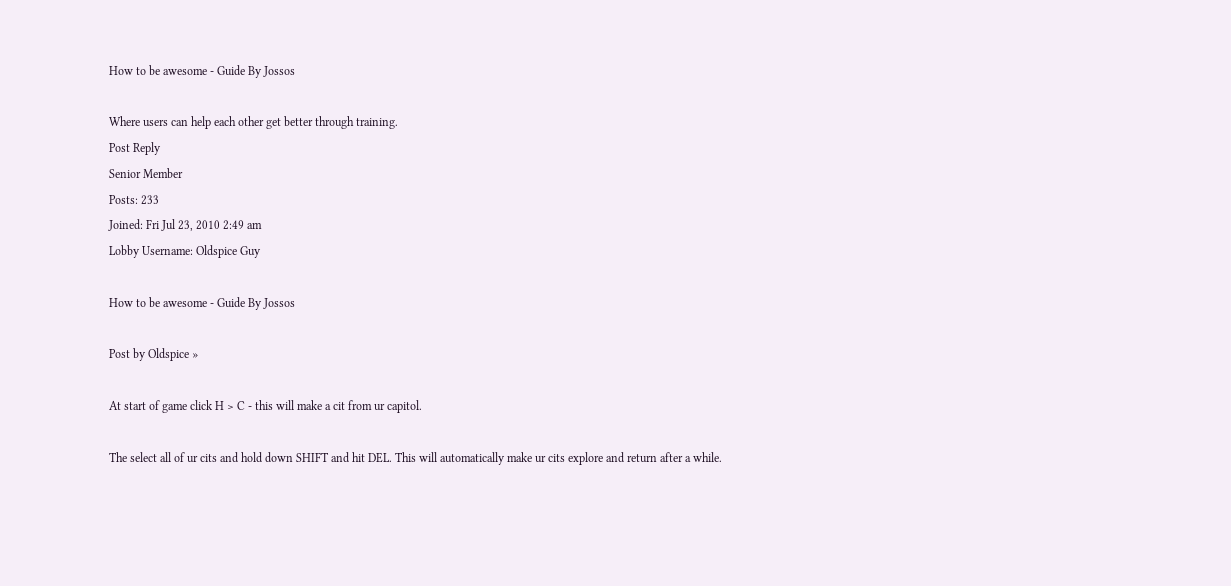How to be awesome - Guide By Jossos

Where users can help each other get better through training.
Post Reply
Senior Member
Posts: 233
Joined: Fri Jul 23, 2010 2:49 am
Lobby Username: Oldspice Guy

How to be awesome - Guide By Jossos

Post by Oldspice »

At start of game click H > C - this will make a cit from ur capitol.

The select all of ur cits and hold down SHIFT and hit DEL. This will automatically make ur cits explore and return after a while.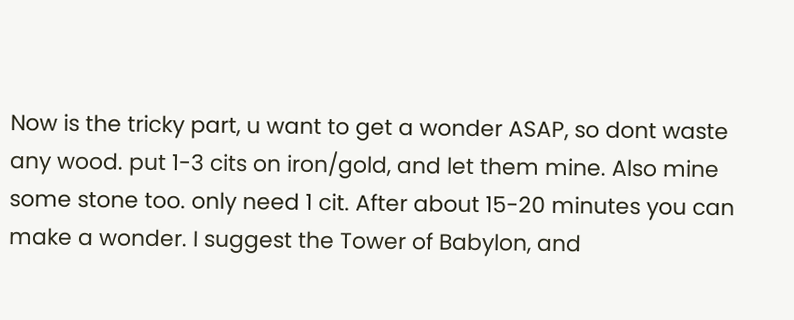Now is the tricky part, u want to get a wonder ASAP, so dont waste any wood. put 1-3 cits on iron/gold, and let them mine. Also mine some stone too. only need 1 cit. After about 15-20 minutes you can make a wonder. I suggest the Tower of Babylon, and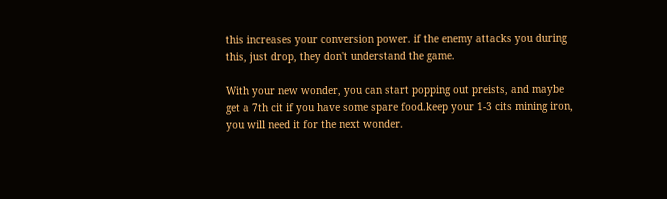this increases your conversion power. if the enemy attacks you during this, just drop, they don't understand the game.

With your new wonder, you can start popping out preists, and maybe get a 7th cit if you have some spare food.keep your 1-3 cits mining iron, you will need it for the next wonder.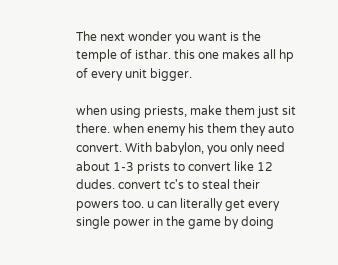The next wonder you want is the temple of isthar. this one makes all hp of every unit bigger.

when using priests, make them just sit there. when enemy his them they auto convert. With babylon, you only need about 1-3 prists to convert like 12 dudes. convert tc's to steal their powers too. u can literally get every single power in the game by doing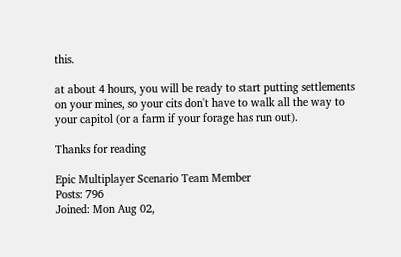this.

at about 4 hours, you will be ready to start putting settlements on your mines, so your cits don't have to walk all the way to your capitol (or a farm if your forage has run out).

Thanks for reading

Epic Multiplayer Scenario Team Member
Posts: 796
Joined: Mon Aug 02,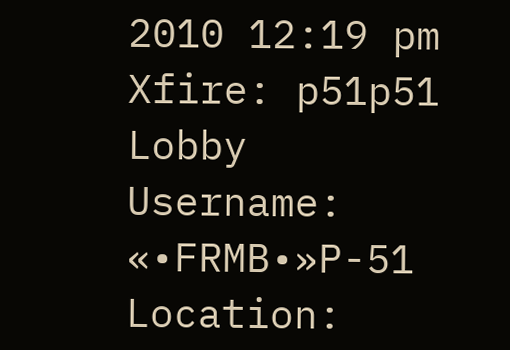2010 12:19 pm
Xfire: p51p51
Lobby Username: «•FRMB•»P-51
Location: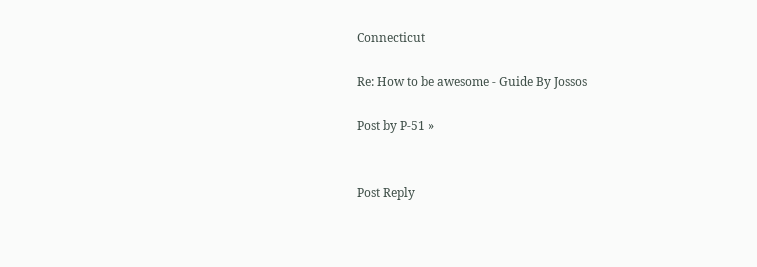Connecticut

Re: How to be awesome - Guide By Jossos

Post by P-51 »


Post Reply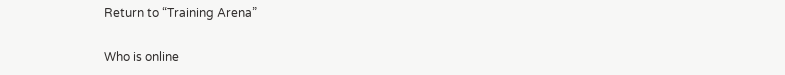Return to “Training Arena”

Who is online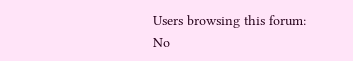Users browsing this forum: No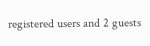registered users and 2 guests